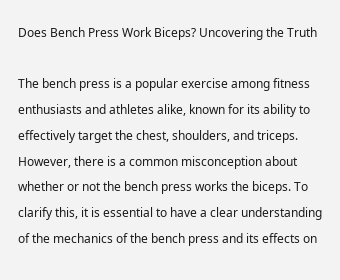Does Bench Press Work Biceps? Uncovering the Truth

The bench press is a popular exercise among fitness enthusiasts and athletes alike, known for its ability to effectively target the chest, shoulders, and triceps. However, there is a common misconception about whether or not the bench press works the biceps. To clarify this, it is essential to have a clear understanding of the mechanics of the bench press and its effects on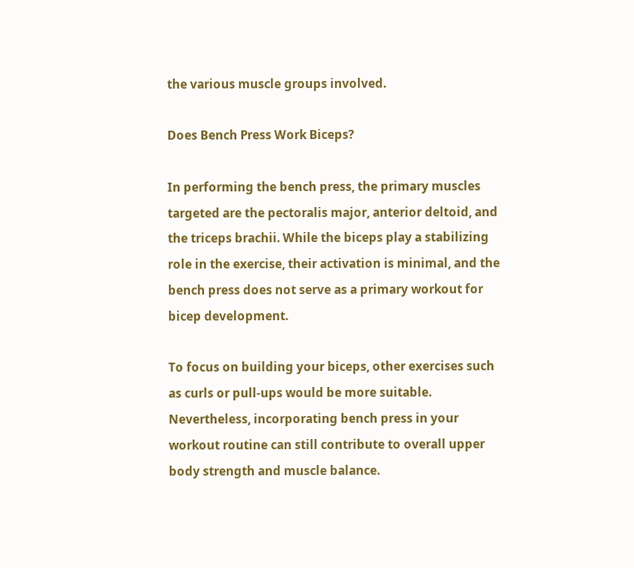the various muscle groups involved.

Does Bench Press Work Biceps?

In performing the bench press, the primary muscles targeted are the pectoralis major, anterior deltoid, and the triceps brachii. While the biceps play a stabilizing role in the exercise, their activation is minimal, and the bench press does not serve as a primary workout for bicep development.

To focus on building your biceps, other exercises such as curls or pull-ups would be more suitable. Nevertheless, incorporating bench press in your workout routine can still contribute to overall upper body strength and muscle balance.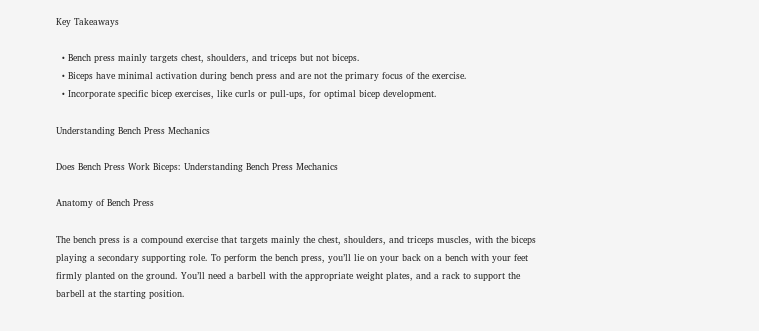Key Takeaways

  • Bench press mainly targets chest, shoulders, and triceps but not biceps.
  • Biceps have minimal activation during bench press and are not the primary focus of the exercise.
  • Incorporate specific bicep exercises, like curls or pull-ups, for optimal bicep development.

Understanding Bench Press Mechanics

Does Bench Press Work Biceps: Understanding Bench Press Mechanics

Anatomy of Bench Press

The bench press is a compound exercise that targets mainly the chest, shoulders, and triceps muscles, with the biceps playing a secondary supporting role. To perform the bench press, you’ll lie on your back on a bench with your feet firmly planted on the ground. You’ll need a barbell with the appropriate weight plates, and a rack to support the barbell at the starting position.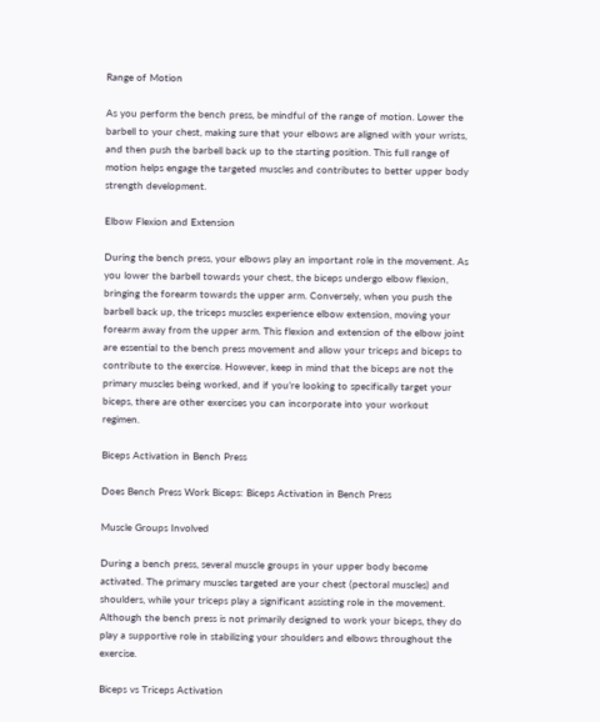Range of Motion

As you perform the bench press, be mindful of the range of motion. Lower the barbell to your chest, making sure that your elbows are aligned with your wrists, and then push the barbell back up to the starting position. This full range of motion helps engage the targeted muscles and contributes to better upper body strength development.

Elbow Flexion and Extension

During the bench press, your elbows play an important role in the movement. As you lower the barbell towards your chest, the biceps undergo elbow flexion, bringing the forearm towards the upper arm. Conversely, when you push the barbell back up, the triceps muscles experience elbow extension, moving your forearm away from the upper arm. This flexion and extension of the elbow joint are essential to the bench press movement and allow your triceps and biceps to contribute to the exercise. However, keep in mind that the biceps are not the primary muscles being worked, and if you’re looking to specifically target your biceps, there are other exercises you can incorporate into your workout regimen.

Biceps Activation in Bench Press

Does Bench Press Work Biceps: Biceps Activation in Bench Press

Muscle Groups Involved

During a bench press, several muscle groups in your upper body become activated. The primary muscles targeted are your chest (pectoral muscles) and shoulders, while your triceps play a significant assisting role in the movement. Although the bench press is not primarily designed to work your biceps, they do play a supportive role in stabilizing your shoulders and elbows throughout the exercise.

Biceps vs Triceps Activation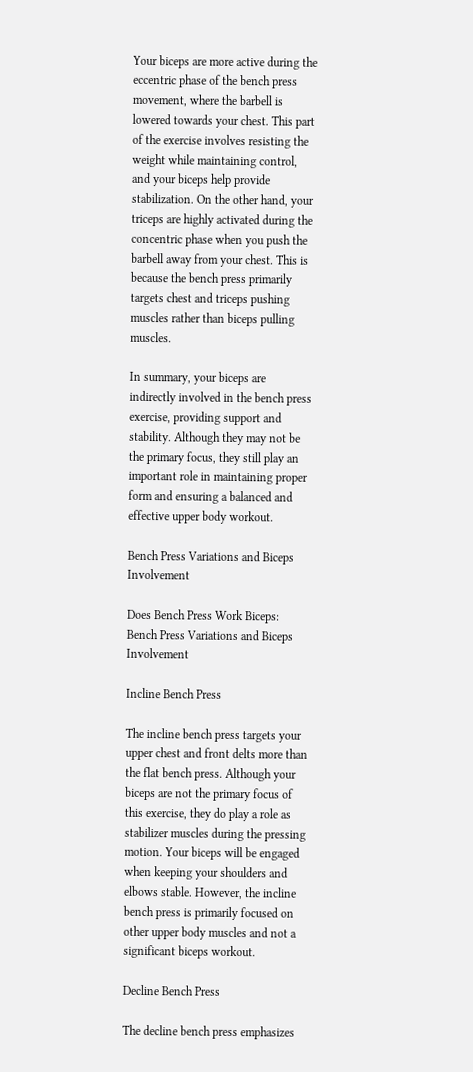Your biceps are more active during the eccentric phase of the bench press movement, where the barbell is lowered towards your chest. This part of the exercise involves resisting the weight while maintaining control, and your biceps help provide stabilization. On the other hand, your triceps are highly activated during the concentric phase when you push the barbell away from your chest. This is because the bench press primarily targets chest and triceps pushing muscles rather than biceps pulling muscles.

In summary, your biceps are indirectly involved in the bench press exercise, providing support and stability. Although they may not be the primary focus, they still play an important role in maintaining proper form and ensuring a balanced and effective upper body workout.

Bench Press Variations and Biceps Involvement

Does Bench Press Work Biceps: Bench Press Variations and Biceps Involvement

Incline Bench Press

The incline bench press targets your upper chest and front delts more than the flat bench press. Although your biceps are not the primary focus of this exercise, they do play a role as stabilizer muscles during the pressing motion. Your biceps will be engaged when keeping your shoulders and elbows stable. However, the incline bench press is primarily focused on other upper body muscles and not a significant biceps workout.

Decline Bench Press

The decline bench press emphasizes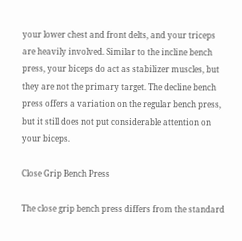your lower chest and front delts, and your triceps are heavily involved. Similar to the incline bench press, your biceps do act as stabilizer muscles, but they are not the primary target. The decline bench press offers a variation on the regular bench press, but it still does not put considerable attention on your biceps.

Close Grip Bench Press

The close grip bench press differs from the standard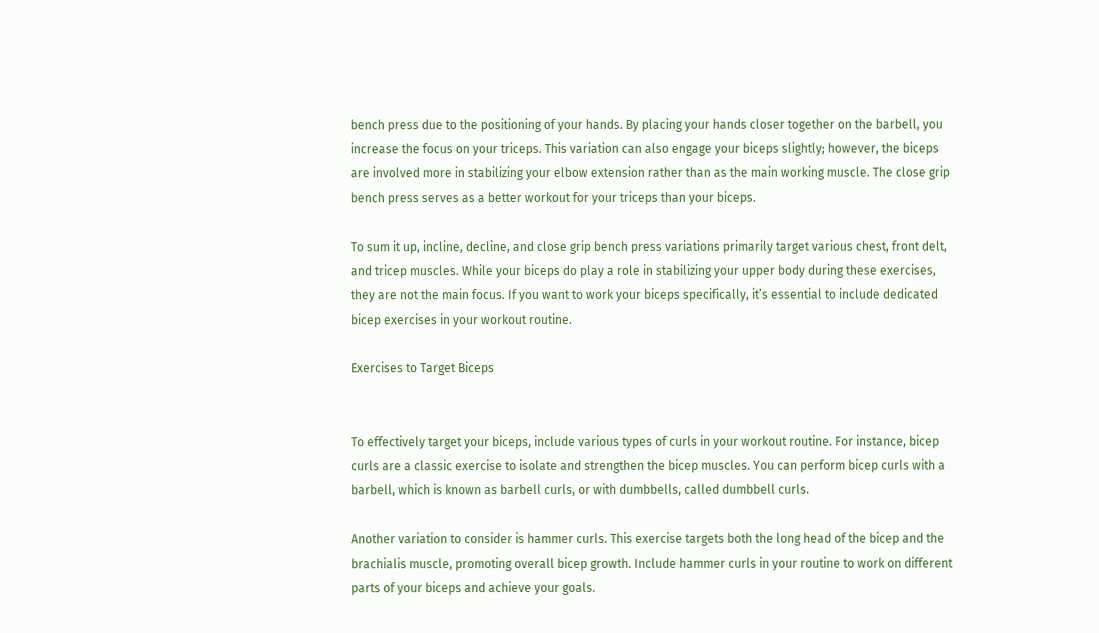bench press due to the positioning of your hands. By placing your hands closer together on the barbell, you increase the focus on your triceps. This variation can also engage your biceps slightly; however, the biceps are involved more in stabilizing your elbow extension rather than as the main working muscle. The close grip bench press serves as a better workout for your triceps than your biceps.

To sum it up, incline, decline, and close grip bench press variations primarily target various chest, front delt, and tricep muscles. While your biceps do play a role in stabilizing your upper body during these exercises, they are not the main focus. If you want to work your biceps specifically, it’s essential to include dedicated bicep exercises in your workout routine.

Exercises to Target Biceps


To effectively target your biceps, include various types of curls in your workout routine. For instance, bicep curls are a classic exercise to isolate and strengthen the bicep muscles. You can perform bicep curls with a barbell, which is known as barbell curls, or with dumbbells, called dumbbell curls.

Another variation to consider is hammer curls. This exercise targets both the long head of the bicep and the brachialis muscle, promoting overall bicep growth. Include hammer curls in your routine to work on different parts of your biceps and achieve your goals.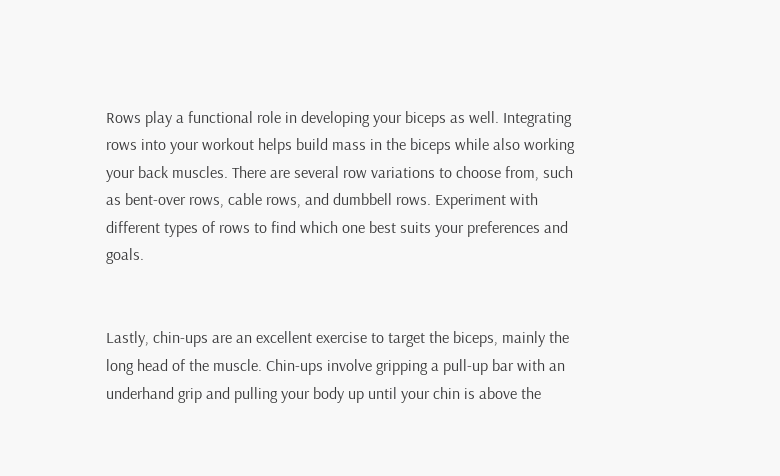Rows play a functional role in developing your biceps as well. Integrating rows into your workout helps build mass in the biceps while also working your back muscles. There are several row variations to choose from, such as bent-over rows, cable rows, and dumbbell rows. Experiment with different types of rows to find which one best suits your preferences and goals.


Lastly, chin-ups are an excellent exercise to target the biceps, mainly the long head of the muscle. Chin-ups involve gripping a pull-up bar with an underhand grip and pulling your body up until your chin is above the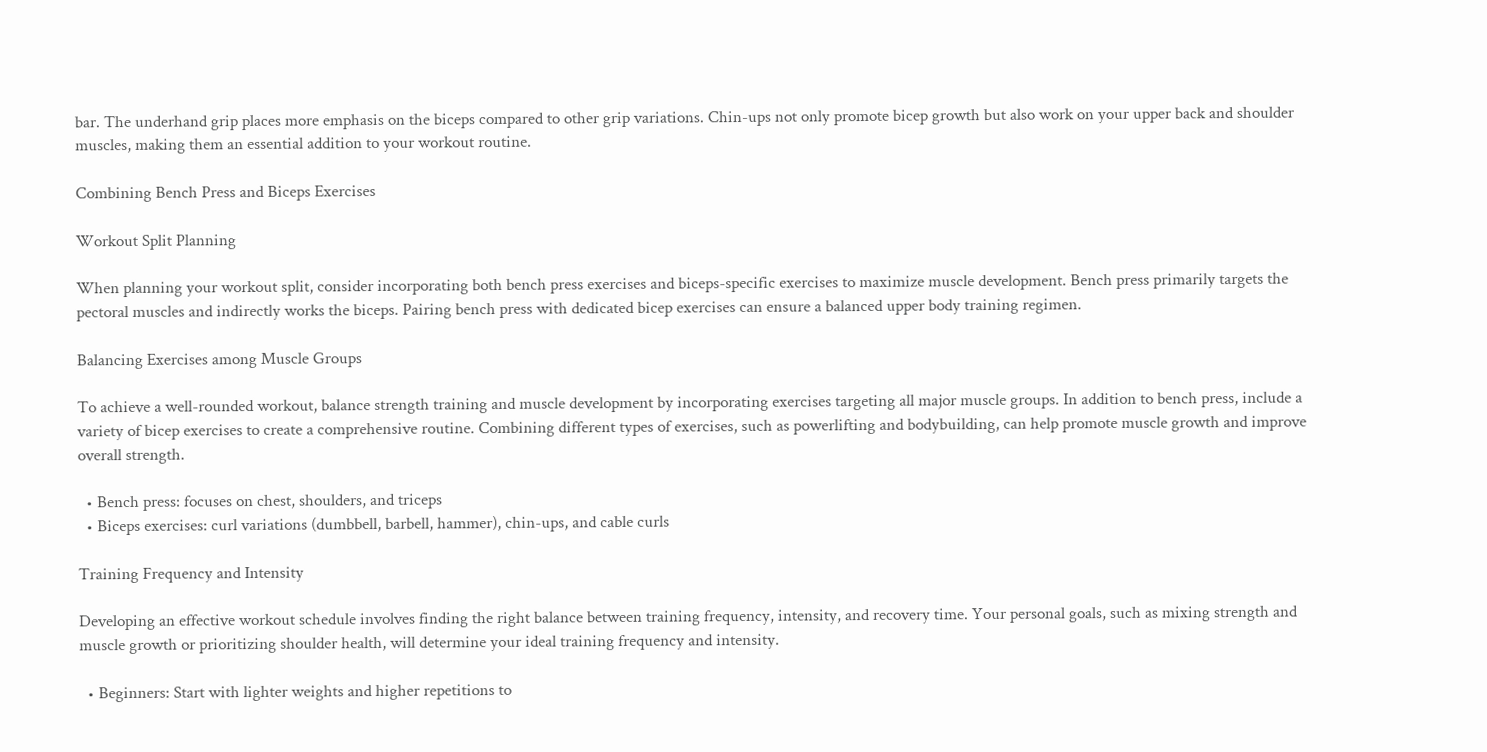bar. The underhand grip places more emphasis on the biceps compared to other grip variations. Chin-ups not only promote bicep growth but also work on your upper back and shoulder muscles, making them an essential addition to your workout routine.

Combining Bench Press and Biceps Exercises

Workout Split Planning

When planning your workout split, consider incorporating both bench press exercises and biceps-specific exercises to maximize muscle development. Bench press primarily targets the pectoral muscles and indirectly works the biceps. Pairing bench press with dedicated bicep exercises can ensure a balanced upper body training regimen.

Balancing Exercises among Muscle Groups

To achieve a well-rounded workout, balance strength training and muscle development by incorporating exercises targeting all major muscle groups. In addition to bench press, include a variety of bicep exercises to create a comprehensive routine. Combining different types of exercises, such as powerlifting and bodybuilding, can help promote muscle growth and improve overall strength.

  • Bench press: focuses on chest, shoulders, and triceps
  • Biceps exercises: curl variations (dumbbell, barbell, hammer), chin-ups, and cable curls

Training Frequency and Intensity

Developing an effective workout schedule involves finding the right balance between training frequency, intensity, and recovery time. Your personal goals, such as mixing strength and muscle growth or prioritizing shoulder health, will determine your ideal training frequency and intensity.

  • Beginners: Start with lighter weights and higher repetitions to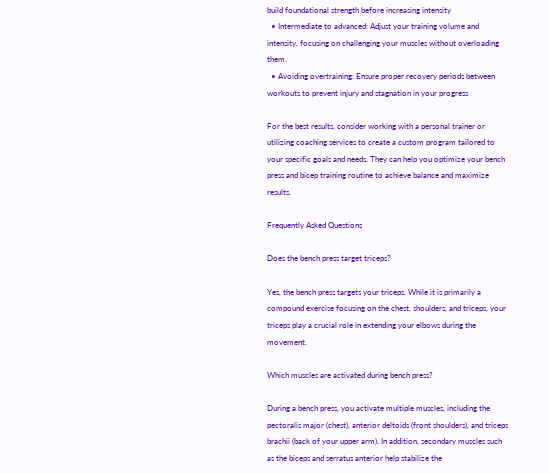build foundational strength before increasing intensity
  • Intermediate to advanced: Adjust your training volume and intensity, focusing on challenging your muscles without overloading them.
  • Avoiding overtraining: Ensure proper recovery periods between workouts to prevent injury and stagnation in your progress

For the best results, consider working with a personal trainer or utilizing coaching services to create a custom program tailored to your specific goals and needs. They can help you optimize your bench press and bicep training routine to achieve balance and maximize results.

Frequently Asked Questions

Does the bench press target triceps?

Yes, the bench press targets your triceps. While it is primarily a compound exercise focusing on the chest, shoulders, and triceps, your triceps play a crucial role in extending your elbows during the movement.

Which muscles are activated during bench press?

During a bench press, you activate multiple muscles, including the pectoralis major (chest), anterior deltoids (front shoulders), and triceps brachii (back of your upper arm). In addition, secondary muscles such as the biceps and serratus anterior help stabilize the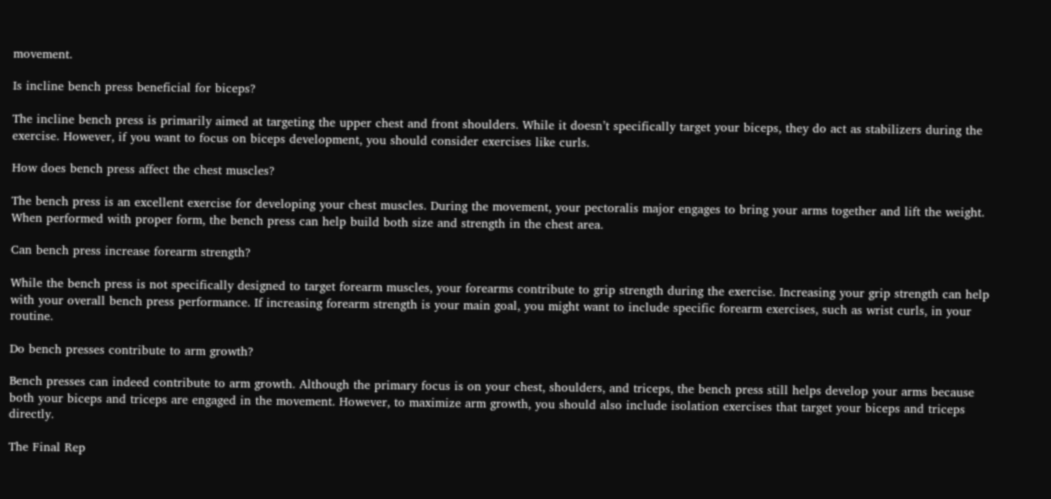movement.

Is incline bench press beneficial for biceps?

The incline bench press is primarily aimed at targeting the upper chest and front shoulders. While it doesn’t specifically target your biceps, they do act as stabilizers during the exercise. However, if you want to focus on biceps development, you should consider exercises like curls.

How does bench press affect the chest muscles?

The bench press is an excellent exercise for developing your chest muscles. During the movement, your pectoralis major engages to bring your arms together and lift the weight. When performed with proper form, the bench press can help build both size and strength in the chest area.

Can bench press increase forearm strength?

While the bench press is not specifically designed to target forearm muscles, your forearms contribute to grip strength during the exercise. Increasing your grip strength can help with your overall bench press performance. If increasing forearm strength is your main goal, you might want to include specific forearm exercises, such as wrist curls, in your routine.

Do bench presses contribute to arm growth?

Bench presses can indeed contribute to arm growth. Although the primary focus is on your chest, shoulders, and triceps, the bench press still helps develop your arms because both your biceps and triceps are engaged in the movement. However, to maximize arm growth, you should also include isolation exercises that target your biceps and triceps directly.

The Final Rep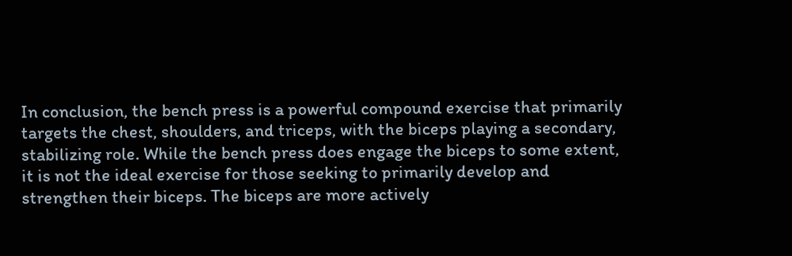In conclusion, the bench press is a powerful compound exercise that primarily targets the chest, shoulders, and triceps, with the biceps playing a secondary, stabilizing role. While the bench press does engage the biceps to some extent, it is not the ideal exercise for those seeking to primarily develop and strengthen their biceps. The biceps are more actively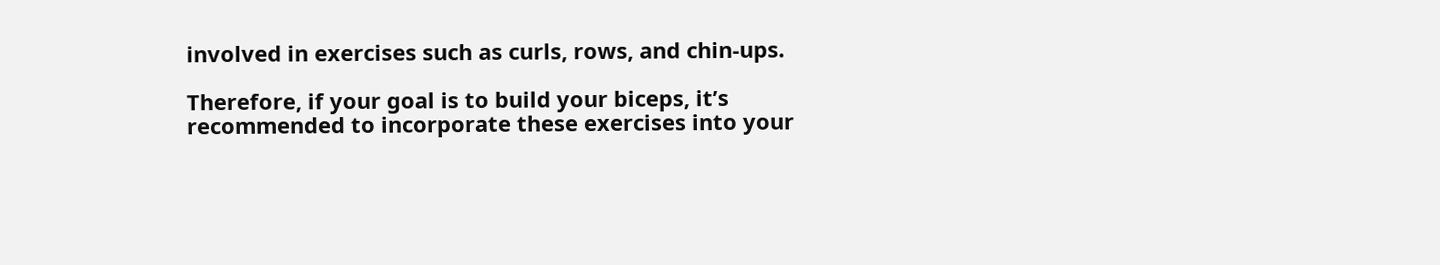involved in exercises such as curls, rows, and chin-ups.

Therefore, if your goal is to build your biceps, it’s recommended to incorporate these exercises into your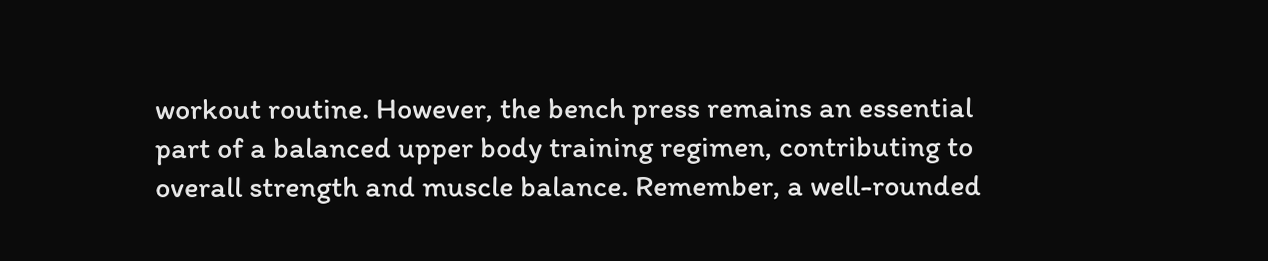workout routine. However, the bench press remains an essential part of a balanced upper body training regimen, contributing to overall strength and muscle balance. Remember, a well-rounded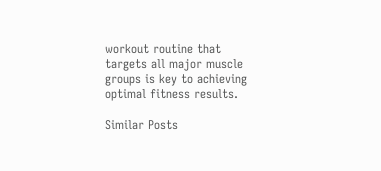workout routine that targets all major muscle groups is key to achieving optimal fitness results.

Similar Posts